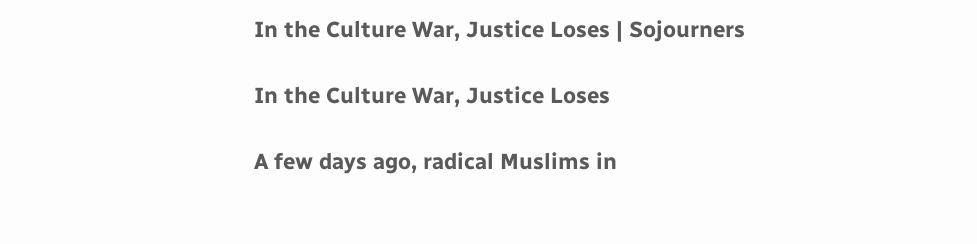In the Culture War, Justice Loses | Sojourners

In the Culture War, Justice Loses

A few days ago, radical Muslims in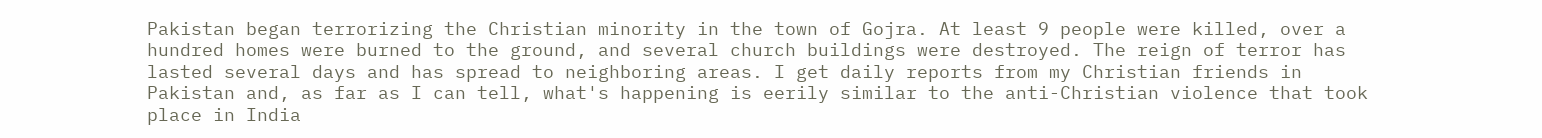Pakistan began terrorizing the Christian minority in the town of Gojra. At least 9 people were killed, over a hundred homes were burned to the ground, and several church buildings were destroyed. The reign of terror has lasted several days and has spread to neighboring areas. I get daily reports from my Christian friends in Pakistan and, as far as I can tell, what's happening is eerily similar to the anti-Christian violence that took place in India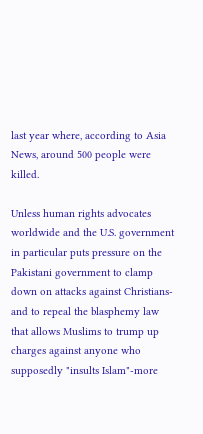last year where, according to Asia News, around 500 people were killed.

Unless human rights advocates worldwide and the U.S. government in particular puts pressure on the Pakistani government to clamp down on attacks against Christians-and to repeal the blasphemy law that allows Muslims to trump up charges against anyone who supposedly "insults Islam"-more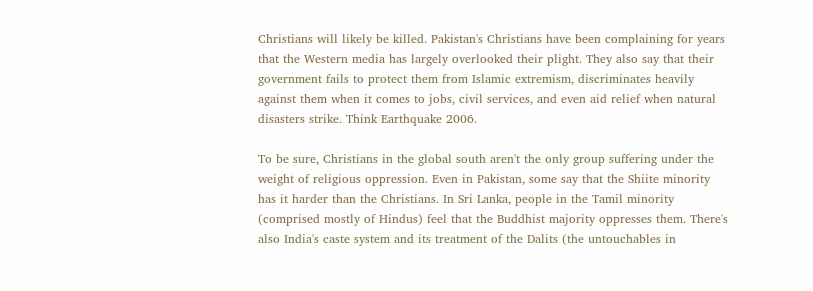Christians will likely be killed. Pakistan's Christians have been complaining for years that the Western media has largely overlooked their plight. They also say that their government fails to protect them from Islamic extremism, discriminates heavily against them when it comes to jobs, civil services, and even aid relief when natural disasters strike. Think Earthquake 2006.

To be sure, Christians in the global south aren't the only group suffering under the weight of religious oppression. Even in Pakistan, some say that the Shiite minority has it harder than the Christians. In Sri Lanka, people in the Tamil minority (comprised mostly of Hindus) feel that the Buddhist majority oppresses them. There's also India's caste system and its treatment of the Dalits (the untouchables in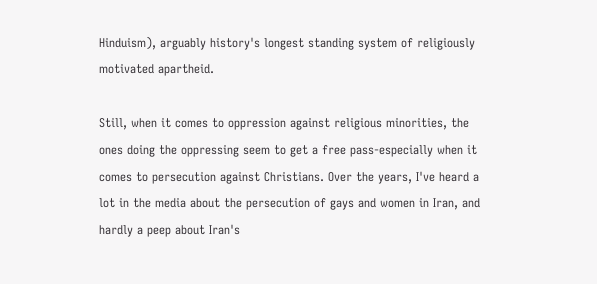Hinduism), arguably history's longest standing system of religiously motivated apartheid.

Still, when it comes to oppression against religious minorities, the ones doing the oppressing seem to get a free pass-especially when it comes to persecution against Christians. Over the years, I've heard a lot in the media about the persecution of gays and women in Iran, and hardly a peep about Iran's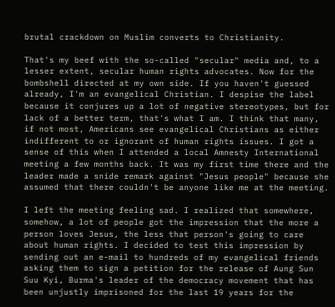brutal crackdown on Muslim converts to Christianity.

That's my beef with the so-called "secular" media and, to a lesser extent, secular human rights advocates. Now for the bombshell directed at my own side. If you haven't guessed already, I'm an evangelical Christian. I despise the label because it conjures up a lot of negative stereotypes, but for lack of a better term, that's what I am. I think that many, if not most, Americans see evangelical Christians as either indifferent to or ignorant of human rights issues. I got a sense of this when I attended a local Amnesty International meeting a few months back. It was my first time there and the leader made a snide remark against "Jesus people" because she assumed that there couldn't be anyone like me at the meeting.

I left the meeting feeling sad. I realized that somewhere, somehow, a lot of people got the impression that the more a person loves Jesus, the less that person's going to care about human rights. I decided to test this impression by sending out an e-mail to hundreds of my evangelical friends asking them to sign a petition for the release of Aung Sun Suu Kyi, Burma's leader of the democracy movement that has been unjustly imprisoned for the last 19 years for the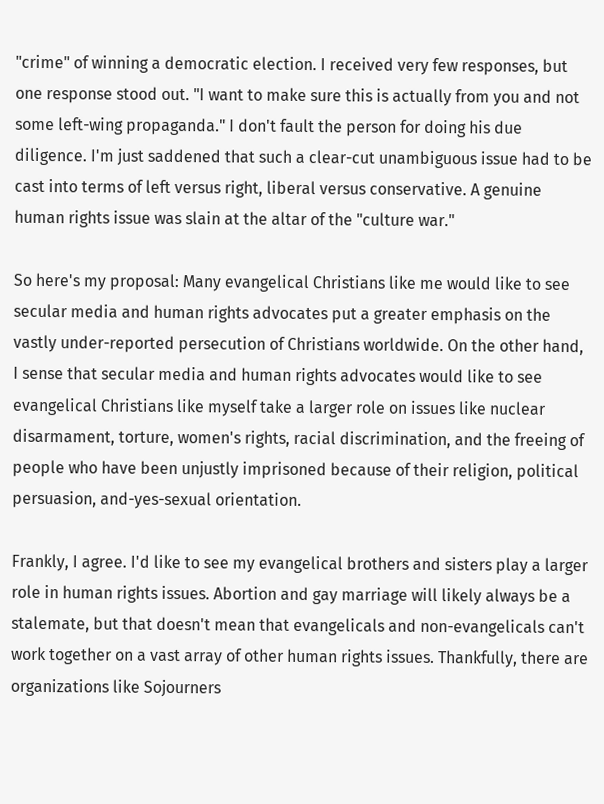"crime" of winning a democratic election. I received very few responses, but one response stood out. "I want to make sure this is actually from you and not some left-wing propaganda." I don't fault the person for doing his due diligence. I'm just saddened that such a clear-cut unambiguous issue had to be cast into terms of left versus right, liberal versus conservative. A genuine human rights issue was slain at the altar of the "culture war."

So here's my proposal: Many evangelical Christians like me would like to see secular media and human rights advocates put a greater emphasis on the vastly under-reported persecution of Christians worldwide. On the other hand, I sense that secular media and human rights advocates would like to see evangelical Christians like myself take a larger role on issues like nuclear disarmament, torture, women's rights, racial discrimination, and the freeing of people who have been unjustly imprisoned because of their religion, political persuasion, and-yes-sexual orientation.

Frankly, I agree. I'd like to see my evangelical brothers and sisters play a larger role in human rights issues. Abortion and gay marriage will likely always be a stalemate, but that doesn't mean that evangelicals and non-evangelicals can't work together on a vast array of other human rights issues. Thankfully, there are organizations like Sojourners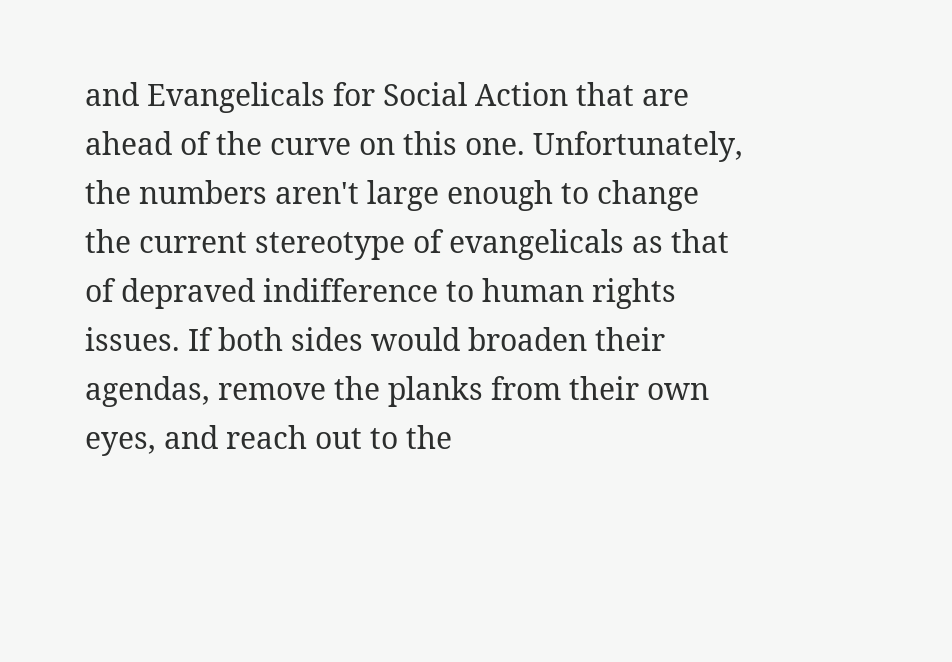and Evangelicals for Social Action that are ahead of the curve on this one. Unfortunately, the numbers aren't large enough to change the current stereotype of evangelicals as that of depraved indifference to human rights issues. If both sides would broaden their agendas, remove the planks from their own eyes, and reach out to the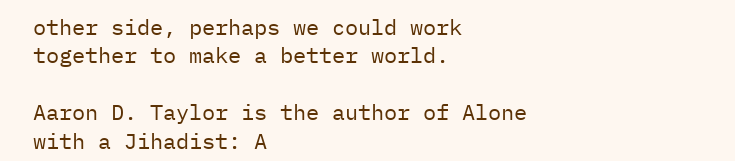other side, perhaps we could work together to make a better world.

Aaron D. Taylor is the author of Alone with a Jihadist: A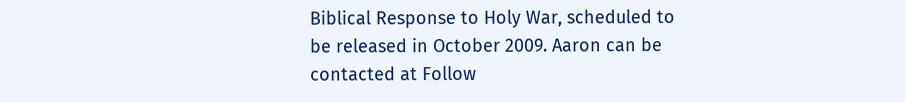Biblical Response to Holy War, scheduled to be released in October 2009. Aaron can be contacted at Follow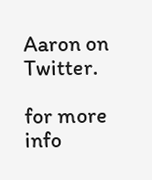Aaron on Twitter.

for more info